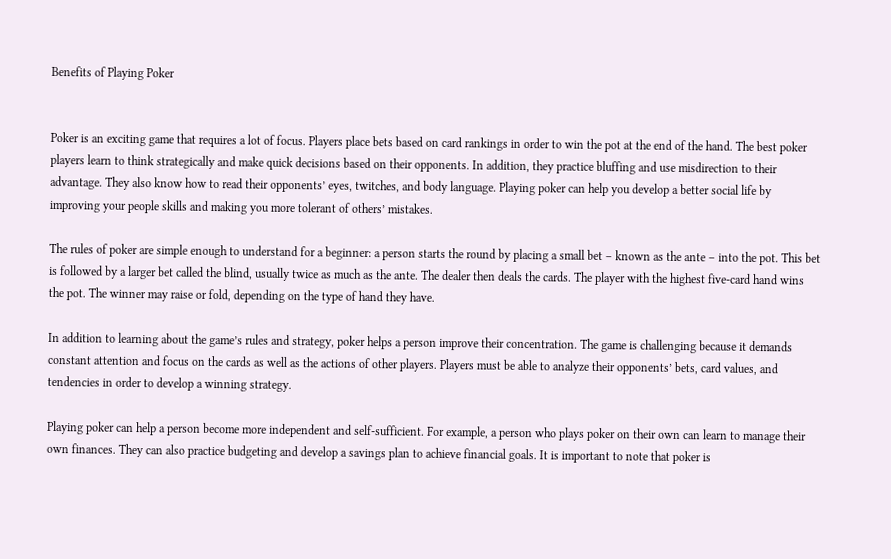Benefits of Playing Poker


Poker is an exciting game that requires a lot of focus. Players place bets based on card rankings in order to win the pot at the end of the hand. The best poker players learn to think strategically and make quick decisions based on their opponents. In addition, they practice bluffing and use misdirection to their advantage. They also know how to read their opponents’ eyes, twitches, and body language. Playing poker can help you develop a better social life by improving your people skills and making you more tolerant of others’ mistakes.

The rules of poker are simple enough to understand for a beginner: a person starts the round by placing a small bet – known as the ante – into the pot. This bet is followed by a larger bet called the blind, usually twice as much as the ante. The dealer then deals the cards. The player with the highest five-card hand wins the pot. The winner may raise or fold, depending on the type of hand they have.

In addition to learning about the game’s rules and strategy, poker helps a person improve their concentration. The game is challenging because it demands constant attention and focus on the cards as well as the actions of other players. Players must be able to analyze their opponents’ bets, card values, and tendencies in order to develop a winning strategy.

Playing poker can help a person become more independent and self-sufficient. For example, a person who plays poker on their own can learn to manage their own finances. They can also practice budgeting and develop a savings plan to achieve financial goals. It is important to note that poker is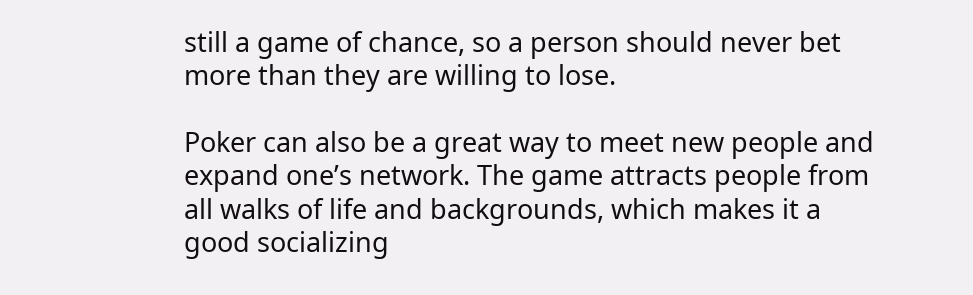still a game of chance, so a person should never bet more than they are willing to lose.

Poker can also be a great way to meet new people and expand one’s network. The game attracts people from all walks of life and backgrounds, which makes it a good socializing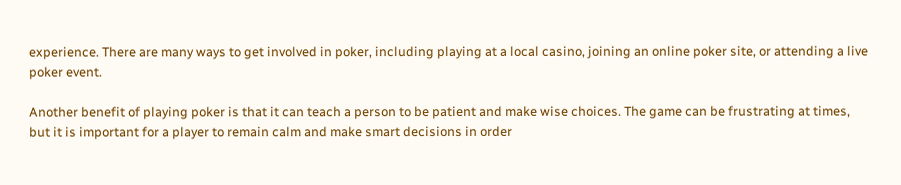experience. There are many ways to get involved in poker, including playing at a local casino, joining an online poker site, or attending a live poker event.

Another benefit of playing poker is that it can teach a person to be patient and make wise choices. The game can be frustrating at times, but it is important for a player to remain calm and make smart decisions in order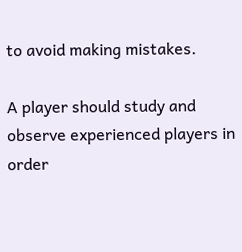to avoid making mistakes.

A player should study and observe experienced players in order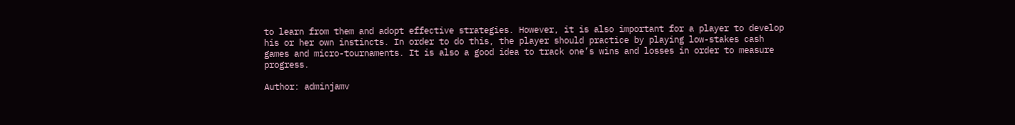to learn from them and adopt effective strategies. However, it is also important for a player to develop his or her own instincts. In order to do this, the player should practice by playing low-stakes cash games and micro-tournaments. It is also a good idea to track one’s wins and losses in order to measure progress.

Author: adminjamv